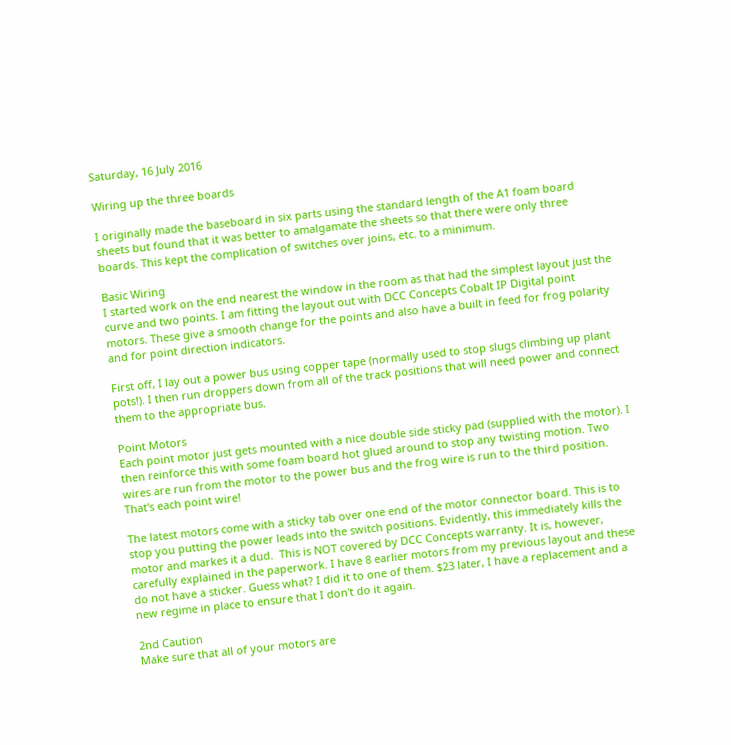Saturday, 16 July 2016

Wiring up the three boards

I originally made the baseboard in six parts using the standard length of the A1 foam board sheets but found that it was better to amalgamate the sheets so that there were only three boards. This kept the complication of switches over joins, etc. to a minimum.

Basic Wiring
I started work on the end nearest the window in the room as that had the simplest layout just the curve and two points. I am fitting the layout out with DCC Concepts Cobalt IP Digital point motors. These give a smooth change for the points and also have a built in feed for frog polarity and for point direction indicators.

First off, I lay out a power bus using copper tape (normally used to stop slugs climbing up plant pots!). I then run droppers down from all of the track positions that will need power and connect them to the appropriate bus.

Point Motors
Each point motor just gets mounted with a nice double side sticky pad (supplied with the motor). I then reinforce this with some foam board hot glued around to stop any twisting motion. Two wires are run from the motor to the power bus and the frog wire is run to the third position. That's each point wire!

The latest motors come with a sticky tab over one end of the motor connector board. This is to stop you putting the power leads into the switch positions. Evidently, this immediately kills the motor and markes it a dud.  This is NOT covered by DCC Concepts warranty. It is, however, carefully explained in the paperwork. I have 8 earlier motors from my previous layout and these do not have a sticker. Guess what? I did it to one of them. $23 later, I have a replacement and a new regime in place to ensure that I don't do it again.

2nd Caution
Make sure that all of your motors are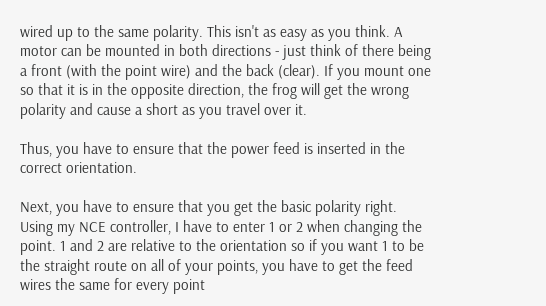wired up to the same polarity. This isn't as easy as you think. A motor can be mounted in both directions - just think of there being a front (with the point wire) and the back (clear). If you mount one so that it is in the opposite direction, the frog will get the wrong polarity and cause a short as you travel over it.

Thus, you have to ensure that the power feed is inserted in the correct orientation.

Next, you have to ensure that you get the basic polarity right. Using my NCE controller, I have to enter 1 or 2 when changing the point. 1 and 2 are relative to the orientation so if you want 1 to be the straight route on all of your points, you have to get the feed wires the same for every point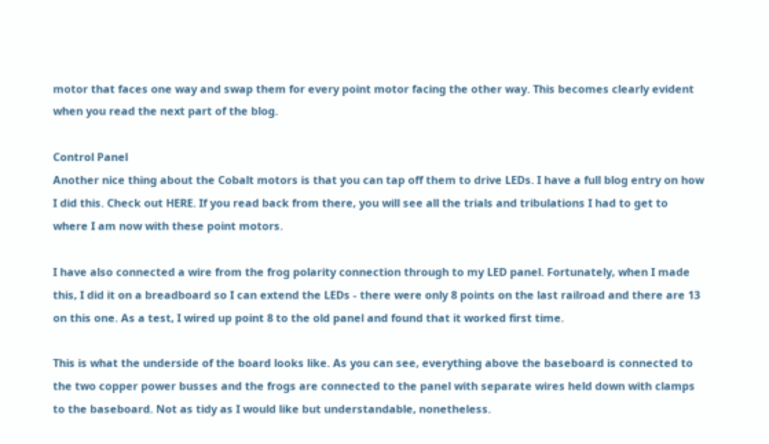motor that faces one way and swap them for every point motor facing the other way. This becomes clearly evident when you read the next part of the blog.

Control Panel
Another nice thing about the Cobalt motors is that you can tap off them to drive LEDs. I have a full blog entry on how I did this. Check out HERE. If you read back from there, you will see all the trials and tribulations I had to get to where I am now with these point motors.

I have also connected a wire from the frog polarity connection through to my LED panel. Fortunately, when I made this, I did it on a breadboard so I can extend the LEDs - there were only 8 points on the last railroad and there are 13 on this one. As a test, I wired up point 8 to the old panel and found that it worked first time.

This is what the underside of the board looks like. As you can see, everything above the baseboard is connected to the two copper power busses and the frogs are connected to the panel with separate wires held down with clamps to the baseboard. Not as tidy as I would like but understandable, nonetheless.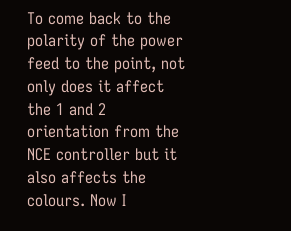To come back to the polarity of the power feed to the point, not only does it affect the 1 and 2 orientation from the NCE controller but it also affects the colours. Now I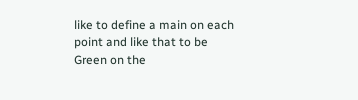like to define a main on each point and like that to be Green on the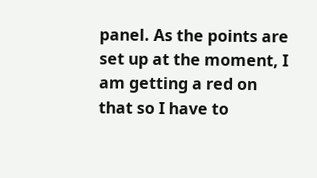panel. As the points are set up at the moment, I am getting a red on that so I have to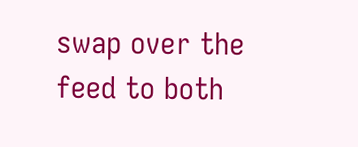swap over the feed to both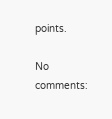points.

No comments: